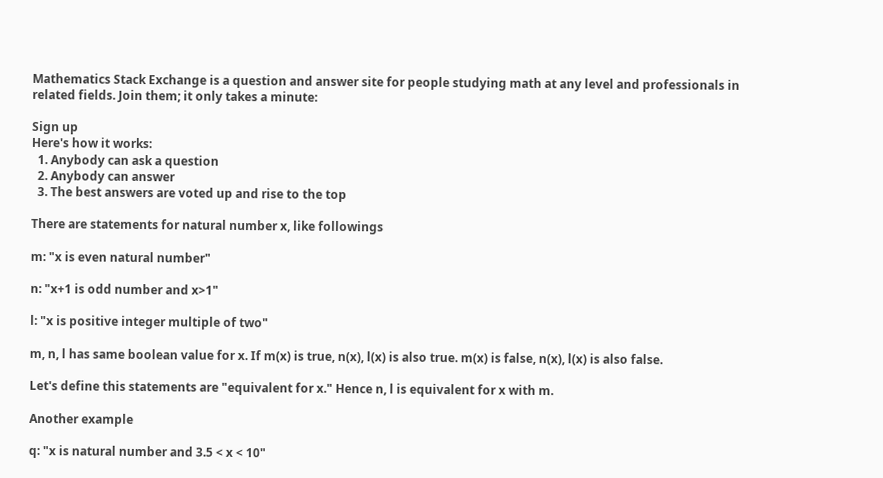Mathematics Stack Exchange is a question and answer site for people studying math at any level and professionals in related fields. Join them; it only takes a minute:

Sign up
Here's how it works:
  1. Anybody can ask a question
  2. Anybody can answer
  3. The best answers are voted up and rise to the top

There are statements for natural number x, like followings

m: "x is even natural number"

n: "x+1 is odd number and x>1"

l: "x is positive integer multiple of two"

m, n, l has same boolean value for x. If m(x) is true, n(x), l(x) is also true. m(x) is false, n(x), l(x) is also false.

Let's define this statements are "equivalent for x." Hence n, l is equivalent for x with m.

Another example

q: "x is natural number and 3.5 < x < 10"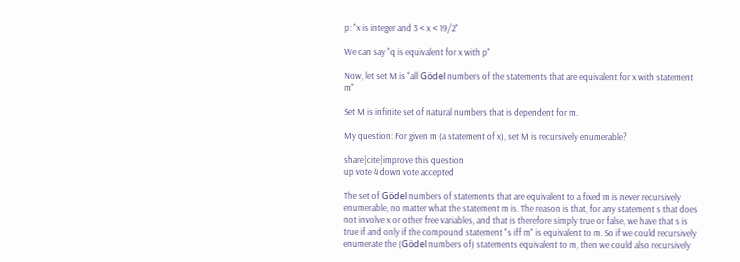p: "x is integer and 3 < x < 19/2"

We can say "q is equivalent for x with p"

Now, let set M is "all Gödel numbers of the statements that are equivalent for x with statement m"

Set M is infinite set of natural numbers that is dependent for m.

My question: For given m (a statement of x), set M is recursively enumerable?

share|cite|improve this question
up vote 4 down vote accepted

The set of Gödel numbers of statements that are equivalent to a fixed m is never recursively enumerable, no matter what the statement m is. The reason is that, for any statement s that does not involve x or other free variables, and that is therefore simply true or false, we have that s is true if and only if the compound statement "s iff m" is equivalent to m. So if we could recursively enumerate the (Gödel numbers of) statements equivalent to m, then we could also recursively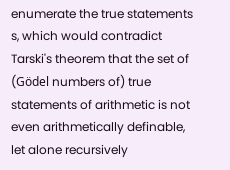enumerate the true statements s, which would contradict Tarski's theorem that the set of (Gödel numbers of) true statements of arithmetic is not even arithmetically definable, let alone recursively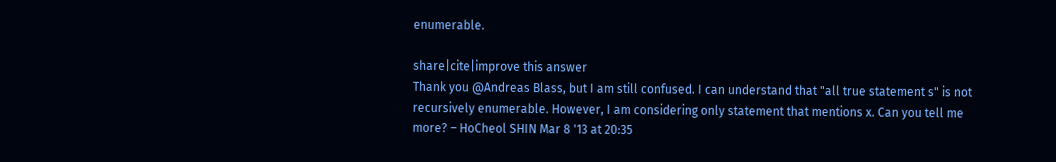enumerable.

share|cite|improve this answer
Thank you @Andreas Blass, but I am still confused. I can understand that "all true statement s" is not recursively enumerable. However, I am considering only statement that mentions x. Can you tell me more? – HoCheol SHIN Mar 8 '13 at 20:35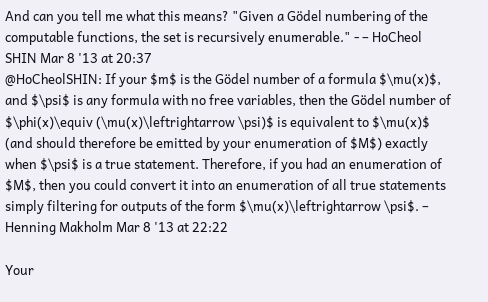And can you tell me what this means? "Given a Gödel numbering of the computable functions, the set is recursively enumerable." - – HoCheol SHIN Mar 8 '13 at 20:37
@HoCheolSHIN: If your $m$ is the Gödel number of a formula $\mu(x)$, and $\psi$ is any formula with no free variables, then the Gödel number of $\phi(x)\equiv (\mu(x)\leftrightarrow \psi)$ is equivalent to $\mu(x)$ (and should therefore be emitted by your enumeration of $M$) exactly when $\psi$ is a true statement. Therefore, if you had an enumeration of $M$, then you could convert it into an enumeration of all true statements simply filtering for outputs of the form $\mu(x)\leftrightarrow \psi$. – Henning Makholm Mar 8 '13 at 22:22

Your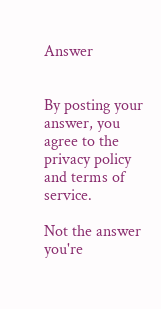Answer


By posting your answer, you agree to the privacy policy and terms of service.

Not the answer you're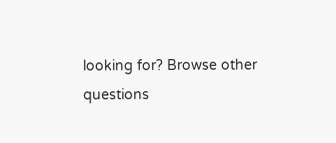looking for? Browse other questions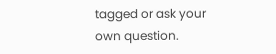tagged or ask your own question.